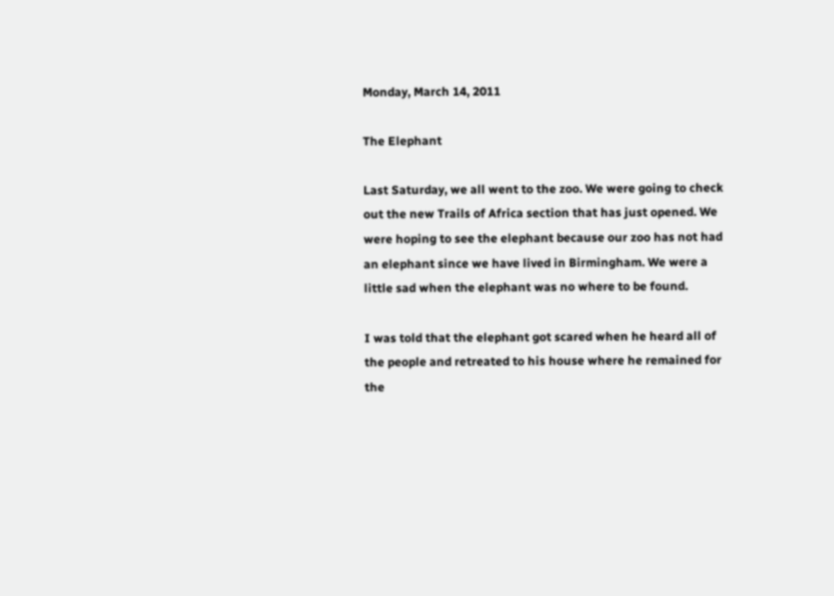Monday, March 14, 2011

The Elephant

Last Saturday, we all went to the zoo. We were going to check out the new Trails of Africa section that has just opened. We were hoping to see the elephant because our zoo has not had an elephant since we have lived in Birmingham. We were a little sad when the elephant was no where to be found.

I was told that the elephant got scared when he heard all of the people and retreated to his house where he remained for the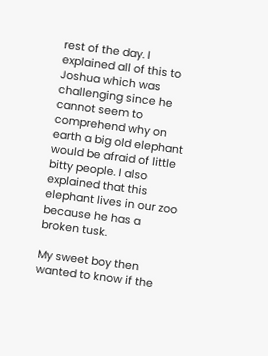rest of the day. I explained all of this to Joshua which was challenging since he cannot seem to comprehend why on earth a big old elephant would be afraid of little bitty people. I also explained that this elephant lives in our zoo because he has a broken tusk.

My sweet boy then wanted to know if the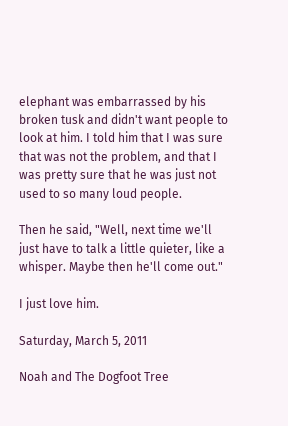elephant was embarrassed by his broken tusk and didn't want people to look at him. I told him that I was sure that was not the problem, and that I was pretty sure that he was just not used to so many loud people.

Then he said, "Well, next time we'll just have to talk a little quieter, like a whisper. Maybe then he'll come out."

I just love him.

Saturday, March 5, 2011

Noah and The Dogfoot Tree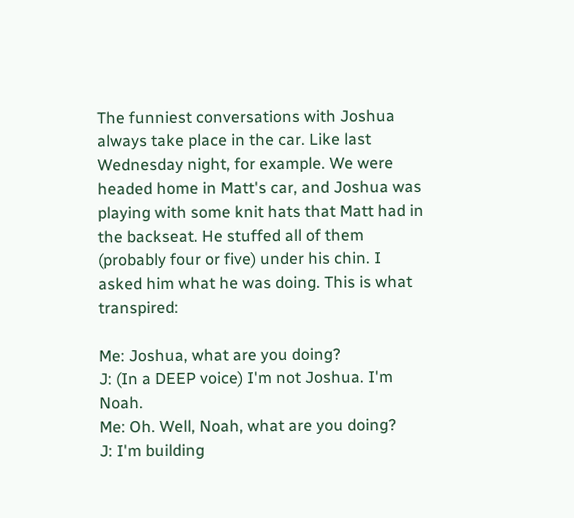The funniest conversations with Joshua always take place in the car. Like last Wednesday night, for example. We were headed home in Matt's car, and Joshua was playing with some knit hats that Matt had in the backseat. He stuffed all of them (probably four or five) under his chin. I asked him what he was doing. This is what transpired:

Me: Joshua, what are you doing?
J: (In a DEEP voice) I'm not Joshua. I'm Noah.
Me: Oh. Well, Noah, what are you doing?
J: I'm building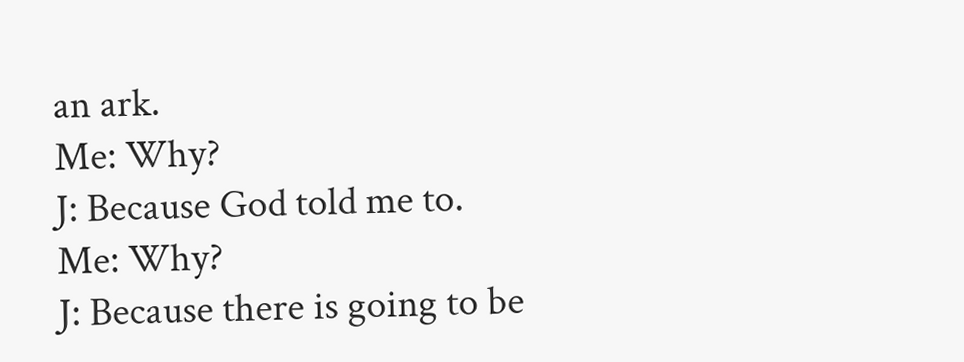an ark.
Me: Why?
J: Because God told me to.
Me: Why?
J: Because there is going to be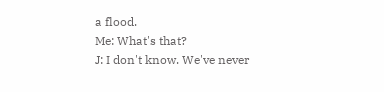a flood.
Me: What's that?
J: I don't know. We've never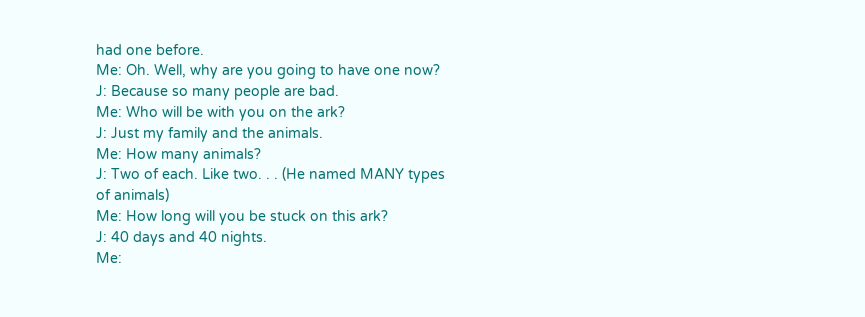had one before.
Me: Oh. Well, why are you going to have one now?
J: Because so many people are bad.
Me: Who will be with you on the ark?
J: Just my family and the animals.
Me: How many animals?
J: Two of each. Like two. . . (He named MANY types of animals)
Me: How long will you be stuck on this ark?
J: 40 days and 40 nights.
Me: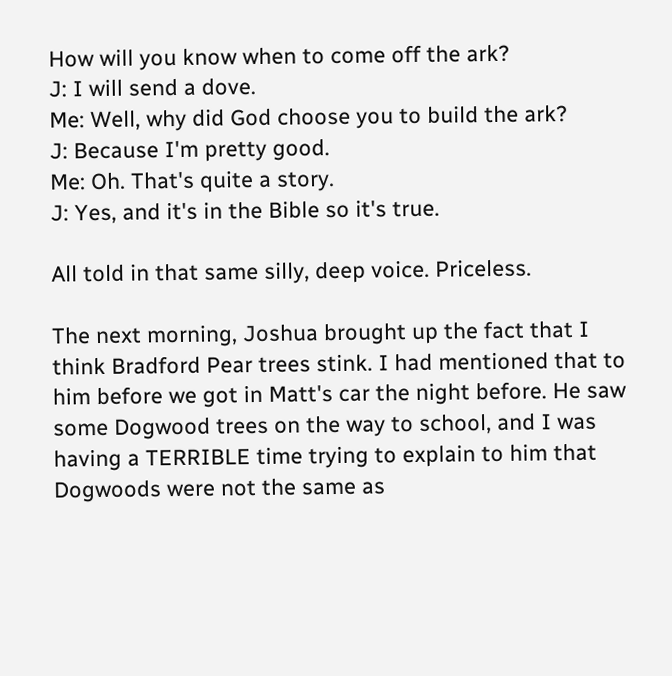How will you know when to come off the ark?
J: I will send a dove.
Me: Well, why did God choose you to build the ark?
J: Because I'm pretty good.
Me: Oh. That's quite a story.
J: Yes, and it's in the Bible so it's true.

All told in that same silly, deep voice. Priceless.

The next morning, Joshua brought up the fact that I think Bradford Pear trees stink. I had mentioned that to him before we got in Matt's car the night before. He saw some Dogwood trees on the way to school, and I was having a TERRIBLE time trying to explain to him that Dogwoods were not the same as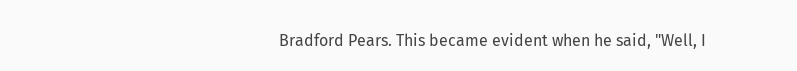Bradford Pears. This became evident when he said, "Well, I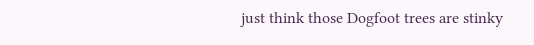just think those Dogfoot trees are stinky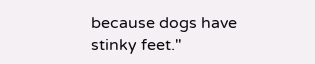because dogs have stinky feet."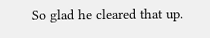So glad he cleared that up.